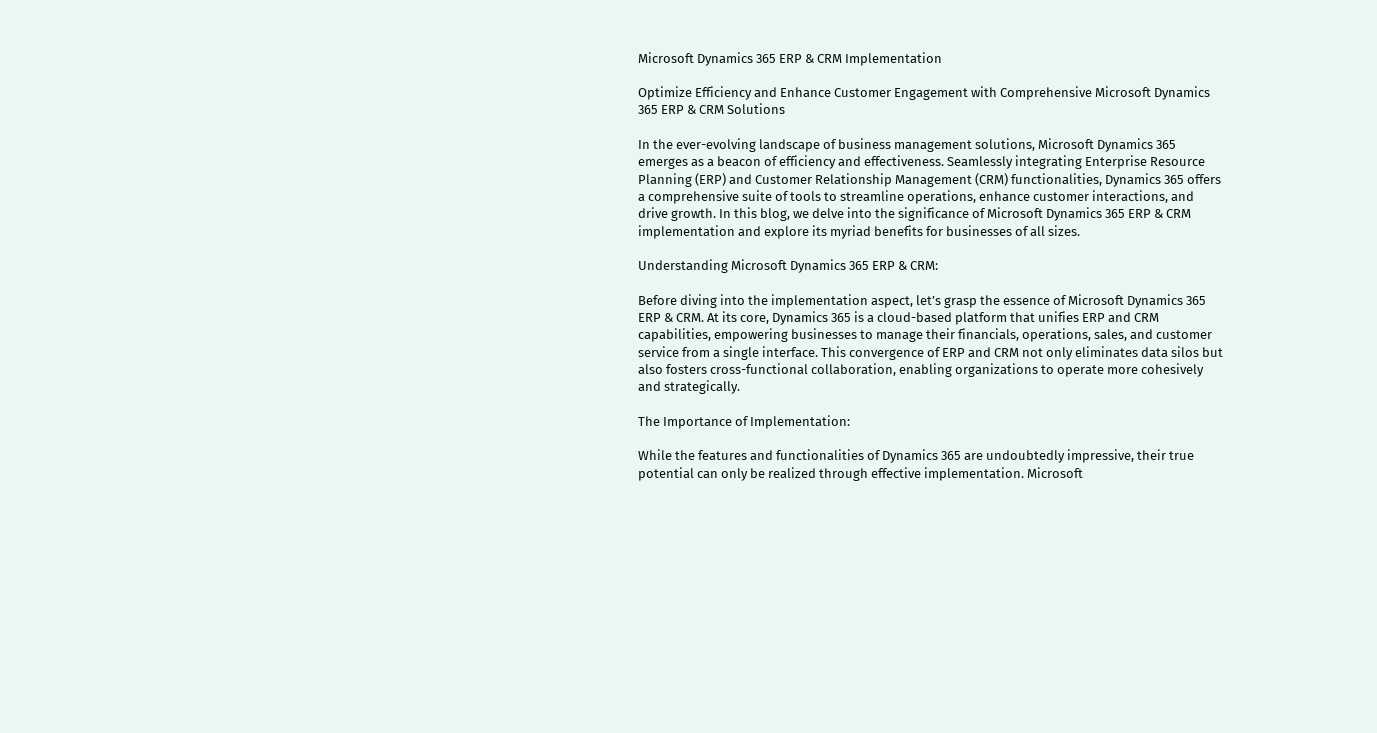Microsoft Dynamics 365 ERP & CRM Implementation

Optimize Efficiency and Enhance Customer Engagement with Comprehensive Microsoft Dynamics 365 ERP & CRM Solutions

In the ever-evolving landscape of business management solutions, Microsoft Dynamics 365 emerges as a beacon of efficiency and effectiveness. Seamlessly integrating Enterprise Resource Planning (ERP) and Customer Relationship Management (CRM) functionalities, Dynamics 365 offers a comprehensive suite of tools to streamline operations, enhance customer interactions, and drive growth. In this blog, we delve into the significance of Microsoft Dynamics 365 ERP & CRM implementation and explore its myriad benefits for businesses of all sizes.

Understanding Microsoft Dynamics 365 ERP & CRM:

Before diving into the implementation aspect, let’s grasp the essence of Microsoft Dynamics 365 ERP & CRM. At its core, Dynamics 365 is a cloud-based platform that unifies ERP and CRM capabilities, empowering businesses to manage their financials, operations, sales, and customer service from a single interface. This convergence of ERP and CRM not only eliminates data silos but also fosters cross-functional collaboration, enabling organizations to operate more cohesively and strategically.

The Importance of Implementation:

While the features and functionalities of Dynamics 365 are undoubtedly impressive, their true potential can only be realized through effective implementation. Microsoft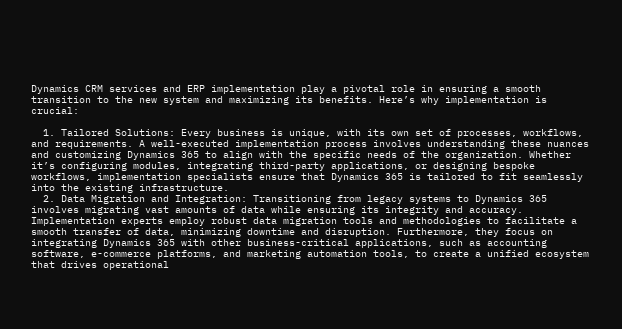Dynamics CRM services and ERP implementation play a pivotal role in ensuring a smooth transition to the new system and maximizing its benefits. Here’s why implementation is crucial:

  1. Tailored Solutions: Every business is unique, with its own set of processes, workflows, and requirements. A well-executed implementation process involves understanding these nuances and customizing Dynamics 365 to align with the specific needs of the organization. Whether it’s configuring modules, integrating third-party applications, or designing bespoke workflows, implementation specialists ensure that Dynamics 365 is tailored to fit seamlessly into the existing infrastructure.
  2. Data Migration and Integration: Transitioning from legacy systems to Dynamics 365 involves migrating vast amounts of data while ensuring its integrity and accuracy. Implementation experts employ robust data migration tools and methodologies to facilitate a smooth transfer of data, minimizing downtime and disruption. Furthermore, they focus on integrating Dynamics 365 with other business-critical applications, such as accounting software, e-commerce platforms, and marketing automation tools, to create a unified ecosystem that drives operational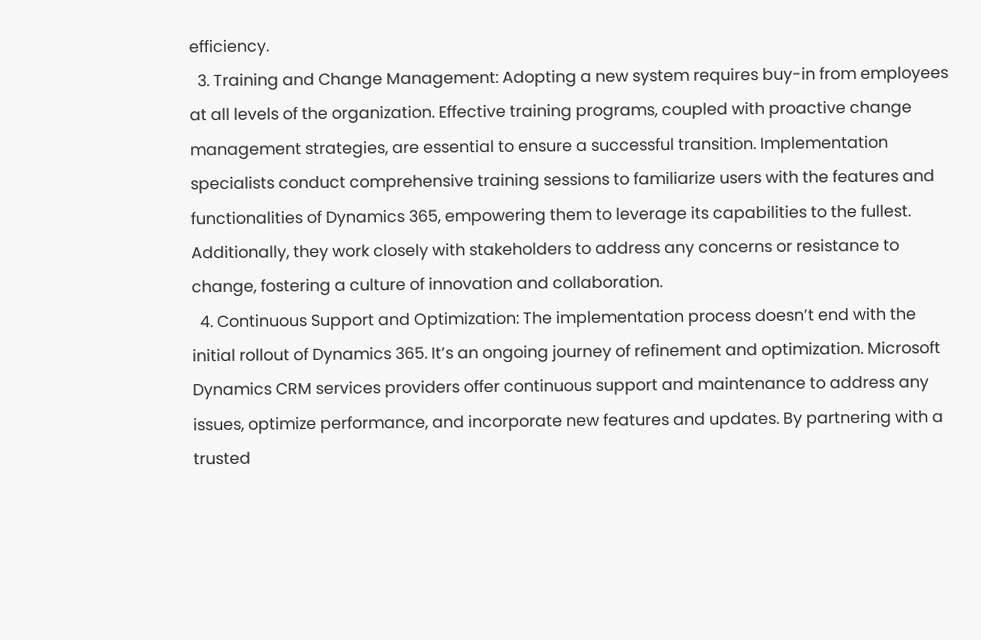efficiency.
  3. Training and Change Management: Adopting a new system requires buy-in from employees at all levels of the organization. Effective training programs, coupled with proactive change management strategies, are essential to ensure a successful transition. Implementation specialists conduct comprehensive training sessions to familiarize users with the features and functionalities of Dynamics 365, empowering them to leverage its capabilities to the fullest. Additionally, they work closely with stakeholders to address any concerns or resistance to change, fostering a culture of innovation and collaboration.
  4. Continuous Support and Optimization: The implementation process doesn’t end with the initial rollout of Dynamics 365. It’s an ongoing journey of refinement and optimization. Microsoft Dynamics CRM services providers offer continuous support and maintenance to address any issues, optimize performance, and incorporate new features and updates. By partnering with a trusted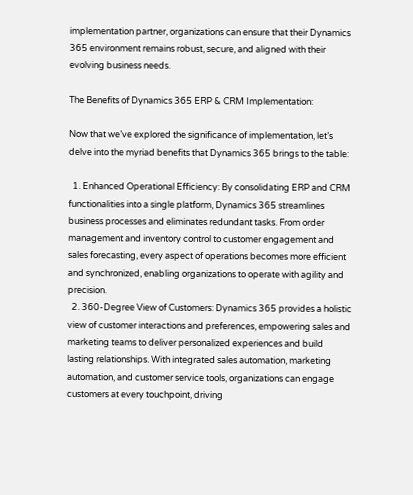implementation partner, organizations can ensure that their Dynamics 365 environment remains robust, secure, and aligned with their evolving business needs.

The Benefits of Dynamics 365 ERP & CRM Implementation:

Now that we’ve explored the significance of implementation, let’s delve into the myriad benefits that Dynamics 365 brings to the table:

  1. Enhanced Operational Efficiency: By consolidating ERP and CRM functionalities into a single platform, Dynamics 365 streamlines business processes and eliminates redundant tasks. From order management and inventory control to customer engagement and sales forecasting, every aspect of operations becomes more efficient and synchronized, enabling organizations to operate with agility and precision.
  2. 360-Degree View of Customers: Dynamics 365 provides a holistic view of customer interactions and preferences, empowering sales and marketing teams to deliver personalized experiences and build lasting relationships. With integrated sales automation, marketing automation, and customer service tools, organizations can engage customers at every touchpoint, driving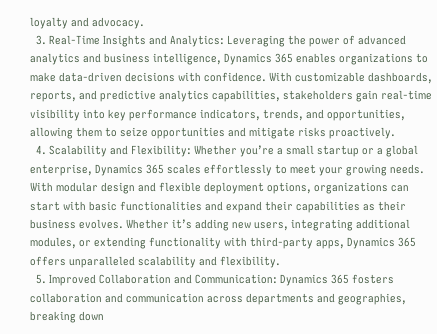loyalty and advocacy.
  3. Real-Time Insights and Analytics: Leveraging the power of advanced analytics and business intelligence, Dynamics 365 enables organizations to make data-driven decisions with confidence. With customizable dashboards, reports, and predictive analytics capabilities, stakeholders gain real-time visibility into key performance indicators, trends, and opportunities, allowing them to seize opportunities and mitigate risks proactively.
  4. Scalability and Flexibility: Whether you’re a small startup or a global enterprise, Dynamics 365 scales effortlessly to meet your growing needs. With modular design and flexible deployment options, organizations can start with basic functionalities and expand their capabilities as their business evolves. Whether it’s adding new users, integrating additional modules, or extending functionality with third-party apps, Dynamics 365 offers unparalleled scalability and flexibility.
  5. Improved Collaboration and Communication: Dynamics 365 fosters collaboration and communication across departments and geographies, breaking down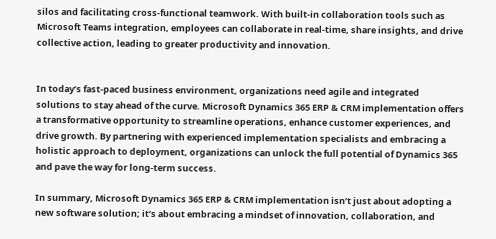silos and facilitating cross-functional teamwork. With built-in collaboration tools such as Microsoft Teams integration, employees can collaborate in real-time, share insights, and drive collective action, leading to greater productivity and innovation.


In today’s fast-paced business environment, organizations need agile and integrated solutions to stay ahead of the curve. Microsoft Dynamics 365 ERP & CRM implementation offers a transformative opportunity to streamline operations, enhance customer experiences, and drive growth. By partnering with experienced implementation specialists and embracing a holistic approach to deployment, organizations can unlock the full potential of Dynamics 365 and pave the way for long-term success.

In summary, Microsoft Dynamics 365 ERP & CRM implementation isn’t just about adopting a new software solution; it’s about embracing a mindset of innovation, collaboration, and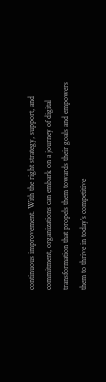continuous improvement. With the right strategy, support, and commitment, organizations can embark on a journey of digital transformation that propels them towards their goals and empowers them to thrive in today’s competitive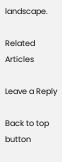landscape.

Related Articles

Leave a Reply

Back to top button